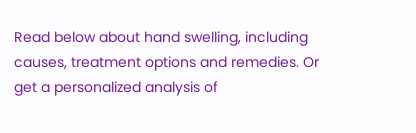Read below about hand swelling, including causes, treatment options and remedies. Or get a personalized analysis of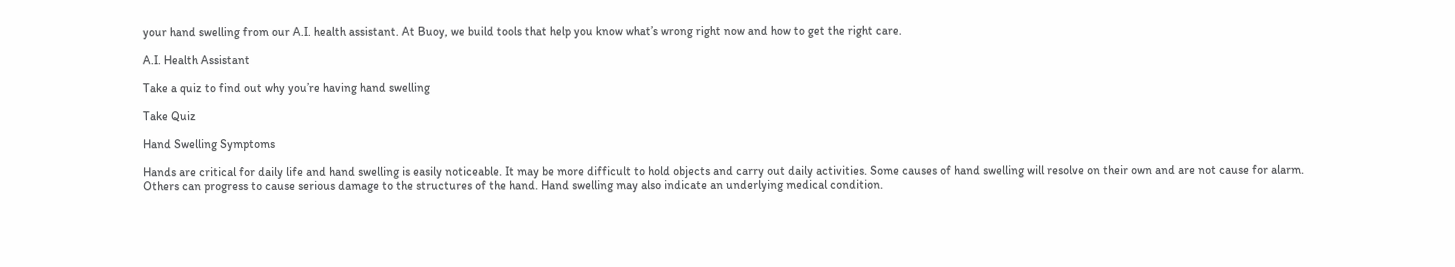your hand swelling from our A.I. health assistant. At Buoy, we build tools that help you know what’s wrong right now and how to get the right care.

A.I. Health Assistant

Take a quiz to find out why you’re having hand swelling

Take Quiz

Hand Swelling Symptoms

Hands are critical for daily life and hand swelling is easily noticeable. It may be more difficult to hold objects and carry out daily activities. Some causes of hand swelling will resolve on their own and are not cause for alarm. Others can progress to cause serious damage to the structures of the hand. Hand swelling may also indicate an underlying medical condition.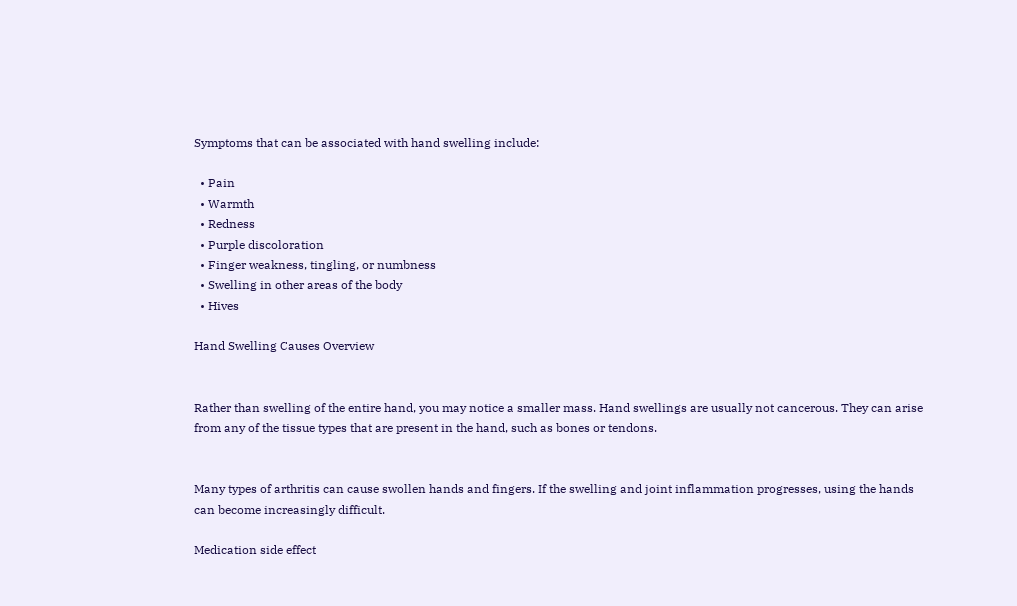Symptoms that can be associated with hand swelling include:

  • Pain
  • Warmth
  • Redness
  • Purple discoloration
  • Finger weakness, tingling, or numbness
  • Swelling in other areas of the body
  • Hives

Hand Swelling Causes Overview


Rather than swelling of the entire hand, you may notice a smaller mass. Hand swellings are usually not cancerous. They can arise from any of the tissue types that are present in the hand, such as bones or tendons.


Many types of arthritis can cause swollen hands and fingers. If the swelling and joint inflammation progresses, using the hands can become increasingly difficult.

Medication side effect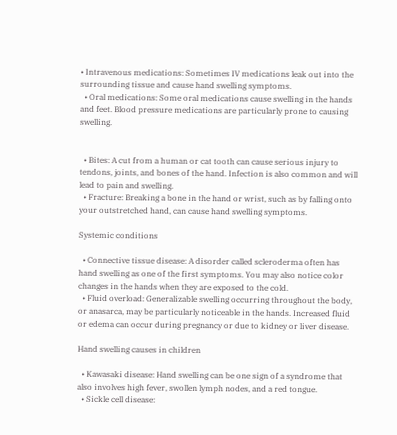• Intravenous medications: Sometimes IV medications leak out into the surrounding tissue and cause hand swelling symptoms.
  • Oral medications: Some oral medications cause swelling in the hands and feet. Blood pressure medications are particularly prone to causing swelling.


  • Bites: A cut from a human or cat tooth can cause serious injury to tendons, joints, and bones of the hand. Infection is also common and will lead to pain and swelling.
  • Fracture: Breaking a bone in the hand or wrist, such as by falling onto your outstretched hand, can cause hand swelling symptoms.

Systemic conditions

  • Connective tissue disease: A disorder called scleroderma often has hand swelling as one of the first symptoms. You may also notice color changes in the hands when they are exposed to the cold.
  • Fluid overload: Generalizable swelling occurring throughout the body, or anasarca, may be particularly noticeable in the hands. Increased fluid or edema can occur during pregnancy or due to kidney or liver disease.

Hand swelling causes in children

  • Kawasaki disease: Hand swelling can be one sign of a syndrome that also involves high fever, swollen lymph nodes, and a red tongue.
  • Sickle cell disease: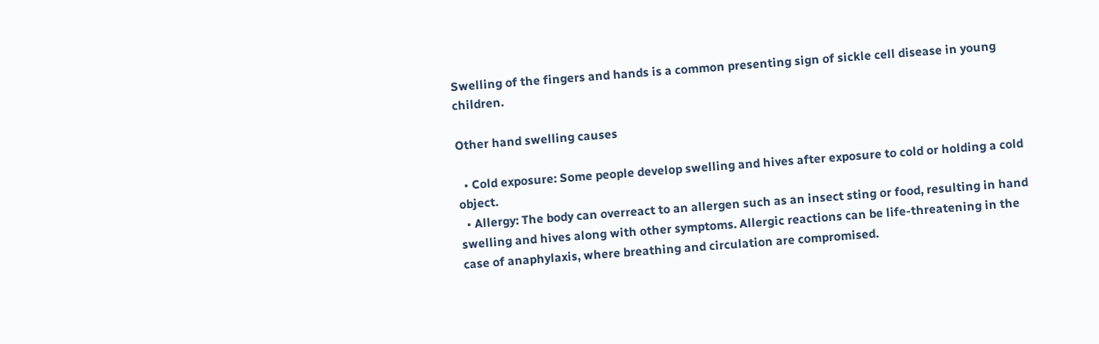Swelling of the fingers and hands is a common presenting sign of sickle cell disease in young children.

Other hand swelling causes

  • Cold exposure: Some people develop swelling and hives after exposure to cold or holding a cold object.
  • Allergy: The body can overreact to an allergen such as an insect sting or food, resulting in hand swelling and hives along with other symptoms. Allergic reactions can be life-threatening in the case of anaphylaxis, where breathing and circulation are compromised.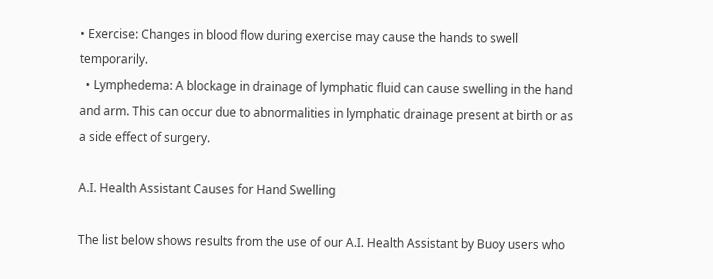• Exercise: Changes in blood flow during exercise may cause the hands to swell temporarily.
  • Lymphedema: A blockage in drainage of lymphatic fluid can cause swelling in the hand and arm. This can occur due to abnormalities in lymphatic drainage present at birth or as a side effect of surgery.

A.I. Health Assistant Causes for Hand Swelling

The list below shows results from the use of our A.I. Health Assistant by Buoy users who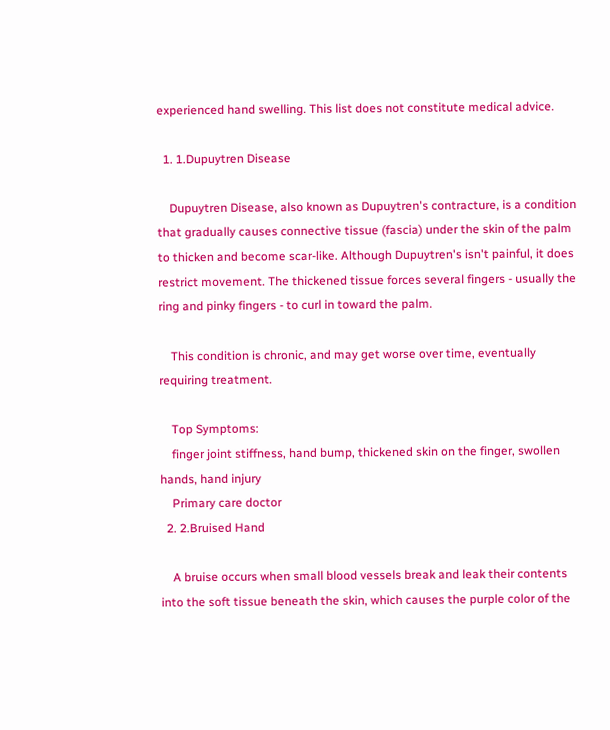experienced hand swelling. This list does not constitute medical advice.

  1. 1.Dupuytren Disease

    Dupuytren Disease, also known as Dupuytren's contracture, is a condition that gradually causes connective tissue (fascia) under the skin of the palm to thicken and become scar-like. Although Dupuytren's isn't painful, it does restrict movement. The thickened tissue forces several fingers - usually the ring and pinky fingers - to curl in toward the palm.

    This condition is chronic, and may get worse over time, eventually requiring treatment.

    Top Symptoms:
    finger joint stiffness, hand bump, thickened skin on the finger, swollen hands, hand injury
    Primary care doctor
  2. 2.Bruised Hand

    A bruise occurs when small blood vessels break and leak their contents into the soft tissue beneath the skin, which causes the purple color of the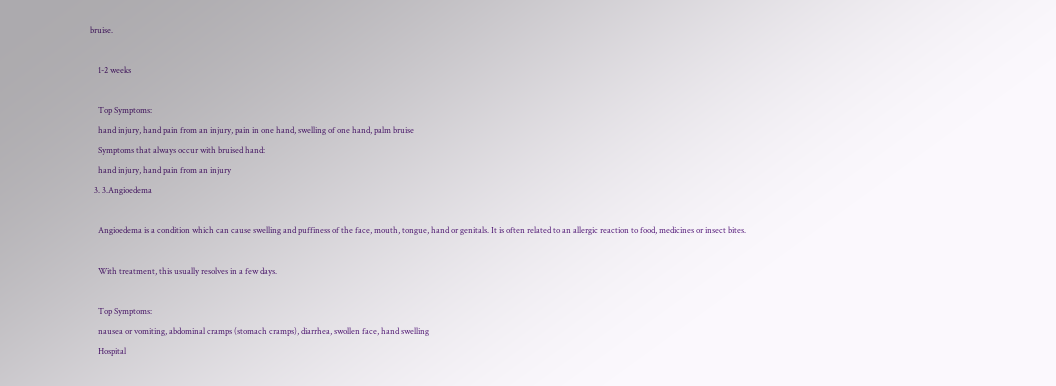bruise.

    1-2 weeks

    Top Symptoms:
    hand injury, hand pain from an injury, pain in one hand, swelling of one hand, palm bruise
    Symptoms that always occur with bruised hand:
    hand injury, hand pain from an injury
  3. 3.Angioedema

    Angioedema is a condition which can cause swelling and puffiness of the face, mouth, tongue, hand or genitals. It is often related to an allergic reaction to food, medicines or insect bites.

    With treatment, this usually resolves in a few days.

    Top Symptoms:
    nausea or vomiting, abdominal cramps (stomach cramps), diarrhea, swollen face, hand swelling
    Hospital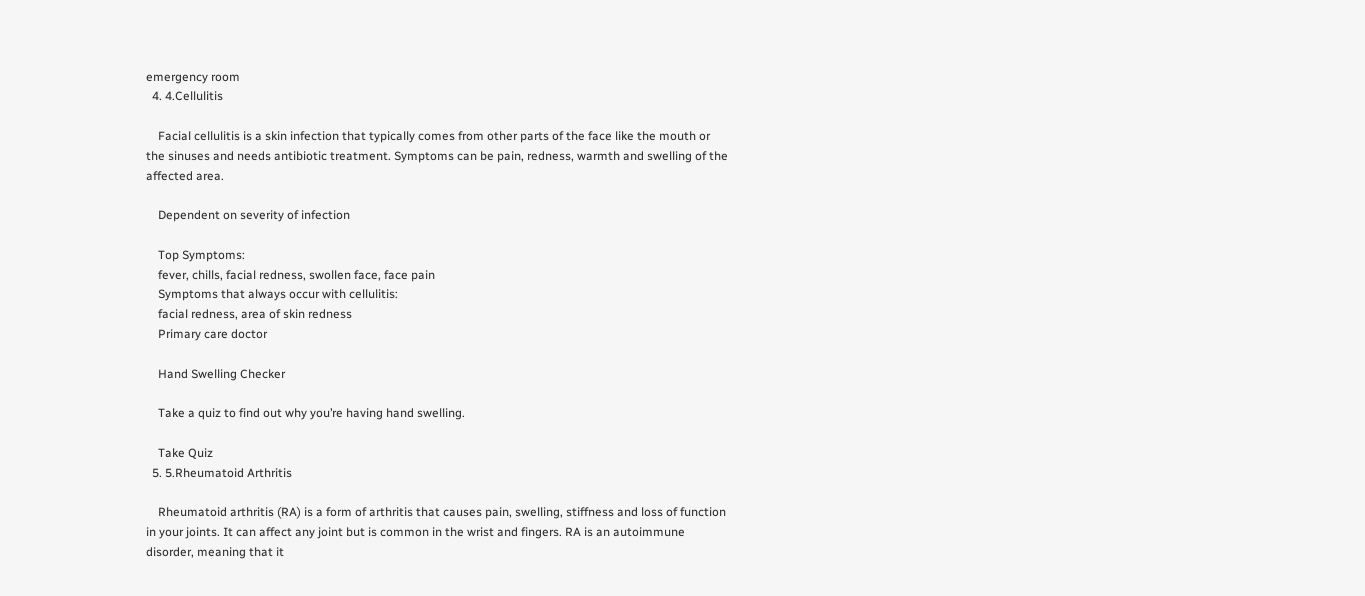emergency room
  4. 4.Cellulitis

    Facial cellulitis is a skin infection that typically comes from other parts of the face like the mouth or the sinuses and needs antibiotic treatment. Symptoms can be pain, redness, warmth and swelling of the affected area.

    Dependent on severity of infection

    Top Symptoms:
    fever, chills, facial redness, swollen face, face pain
    Symptoms that always occur with cellulitis:
    facial redness, area of skin redness
    Primary care doctor

    Hand Swelling Checker

    Take a quiz to find out why you’re having hand swelling.

    Take Quiz
  5. 5.Rheumatoid Arthritis

    Rheumatoid arthritis (RA) is a form of arthritis that causes pain, swelling, stiffness and loss of function in your joints. It can affect any joint but is common in the wrist and fingers. RA is an autoimmune disorder, meaning that it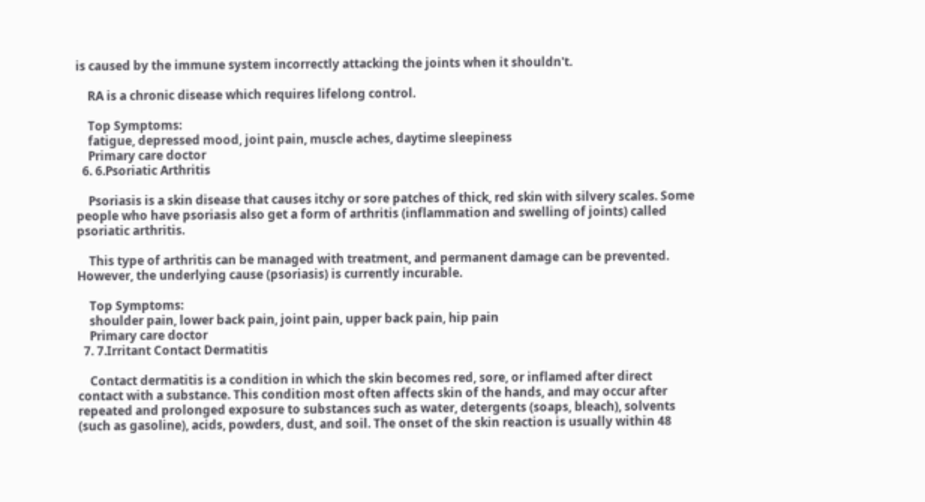is caused by the immune system incorrectly attacking the joints when it shouldn't.

    RA is a chronic disease which requires lifelong control.

    Top Symptoms:
    fatigue, depressed mood, joint pain, muscle aches, daytime sleepiness
    Primary care doctor
  6. 6.Psoriatic Arthritis

    Psoriasis is a skin disease that causes itchy or sore patches of thick, red skin with silvery scales. Some people who have psoriasis also get a form of arthritis (inflammation and swelling of joints) called psoriatic arthritis.

    This type of arthritis can be managed with treatment, and permanent damage can be prevented. However, the underlying cause (psoriasis) is currently incurable.

    Top Symptoms:
    shoulder pain, lower back pain, joint pain, upper back pain, hip pain
    Primary care doctor
  7. 7.Irritant Contact Dermatitis

    Contact dermatitis is a condition in which the skin becomes red, sore, or inflamed after direct contact with a substance. This condition most often affects skin of the hands, and may occur after repeated and prolonged exposure to substances such as water, detergents (soaps, bleach), solvents (such as gasoline), acids, powders, dust, and soil. The onset of the skin reaction is usually within 48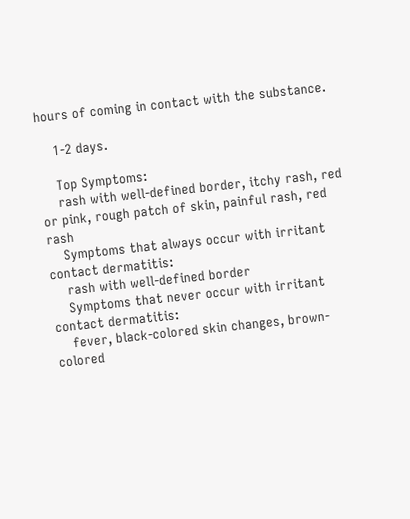hours of coming in contact with the substance.

    1-2 days.

    Top Symptoms:
    rash with well-defined border, itchy rash, red or pink, rough patch of skin, painful rash, red rash
    Symptoms that always occur with irritant contact dermatitis:
    rash with well-defined border
    Symptoms that never occur with irritant contact dermatitis:
    fever, black-colored skin changes, brown-colored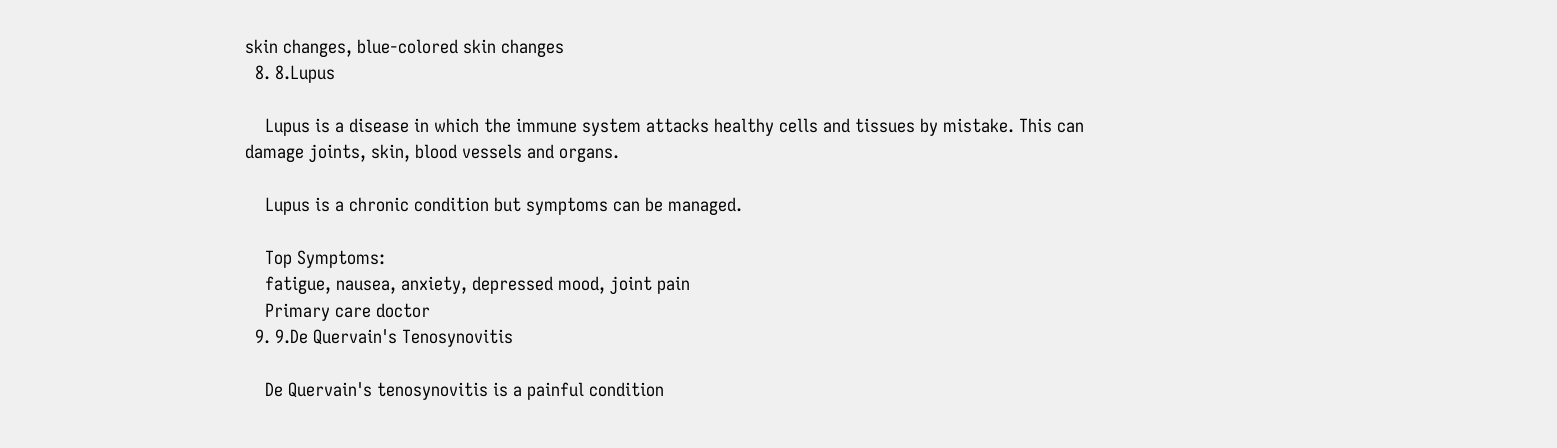skin changes, blue-colored skin changes
  8. 8.Lupus

    Lupus is a disease in which the immune system attacks healthy cells and tissues by mistake. This can damage joints, skin, blood vessels and organs.

    Lupus is a chronic condition but symptoms can be managed.

    Top Symptoms:
    fatigue, nausea, anxiety, depressed mood, joint pain
    Primary care doctor
  9. 9.De Quervain's Tenosynovitis

    De Quervain's tenosynovitis is a painful condition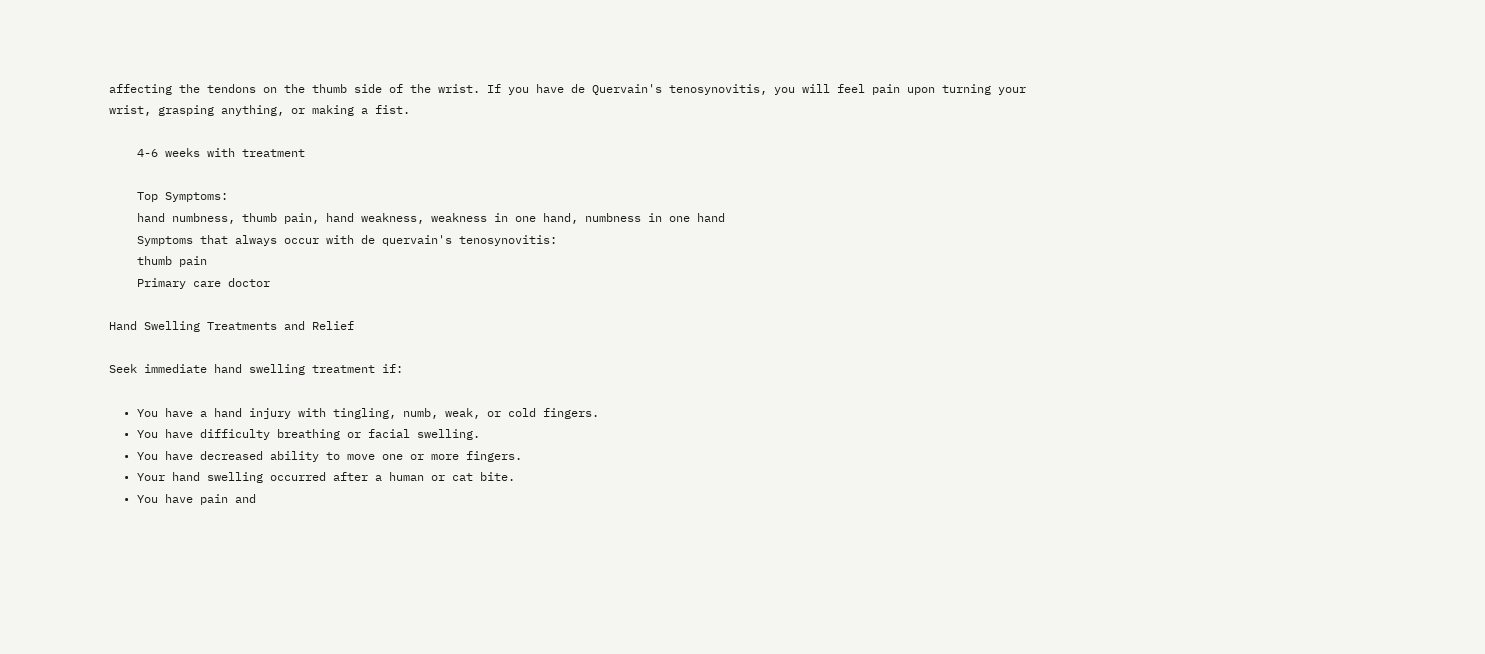affecting the tendons on the thumb side of the wrist. If you have de Quervain's tenosynovitis, you will feel pain upon turning your wrist, grasping anything, or making a fist.

    4-6 weeks with treatment

    Top Symptoms:
    hand numbness, thumb pain, hand weakness, weakness in one hand, numbness in one hand
    Symptoms that always occur with de quervain's tenosynovitis:
    thumb pain
    Primary care doctor

Hand Swelling Treatments and Relief

Seek immediate hand swelling treatment if:

  • You have a hand injury with tingling, numb, weak, or cold fingers.
  • You have difficulty breathing or facial swelling.
  • You have decreased ability to move one or more fingers.
  • Your hand swelling occurred after a human or cat bite.
  • You have pain and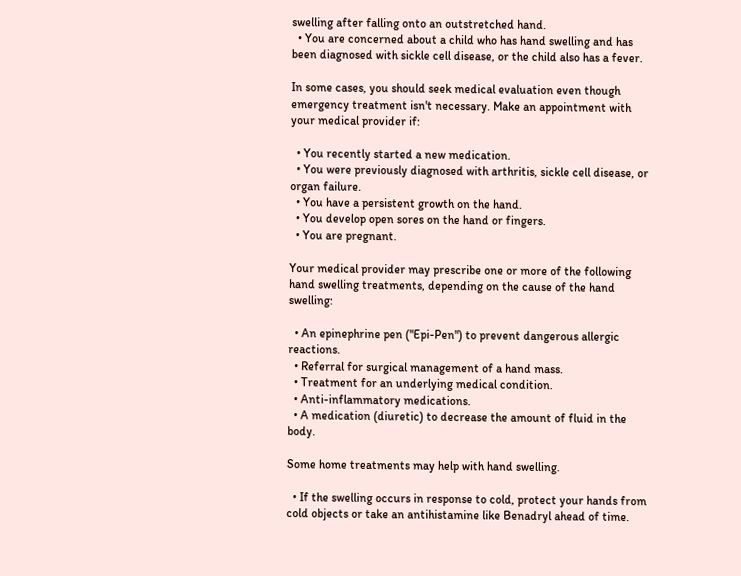swelling after falling onto an outstretched hand.
  • You are concerned about a child who has hand swelling and has been diagnosed with sickle cell disease, or the child also has a fever.

In some cases, you should seek medical evaluation even though emergency treatment isn't necessary. Make an appointment with your medical provider if:

  • You recently started a new medication.
  • You were previously diagnosed with arthritis, sickle cell disease, or organ failure.
  • You have a persistent growth on the hand.
  • You develop open sores on the hand or fingers.
  • You are pregnant.

Your medical provider may prescribe one or more of the following hand swelling treatments, depending on the cause of the hand swelling:

  • An epinephrine pen ("Epi-Pen") to prevent dangerous allergic reactions.
  • Referral for surgical management of a hand mass.
  • Treatment for an underlying medical condition.
  • Anti-inflammatory medications.
  • A medication (diuretic) to decrease the amount of fluid in the body.

Some home treatments may help with hand swelling.

  • If the swelling occurs in response to cold, protect your hands from cold objects or take an antihistamine like Benadryl ahead of time.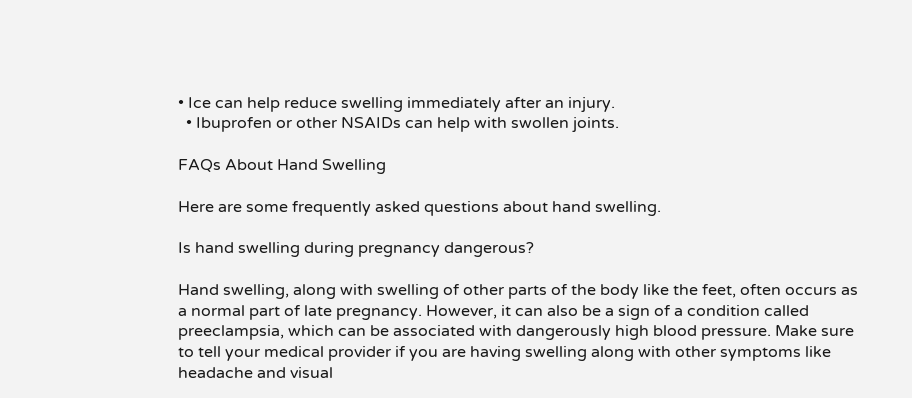• Ice can help reduce swelling immediately after an injury.
  • Ibuprofen or other NSAIDs can help with swollen joints.

FAQs About Hand Swelling

Here are some frequently asked questions about hand swelling.

Is hand swelling during pregnancy dangerous?

Hand swelling, along with swelling of other parts of the body like the feet, often occurs as a normal part of late pregnancy. However, it can also be a sign of a condition called preeclampsia, which can be associated with dangerously high blood pressure. Make sure to tell your medical provider if you are having swelling along with other symptoms like headache and visual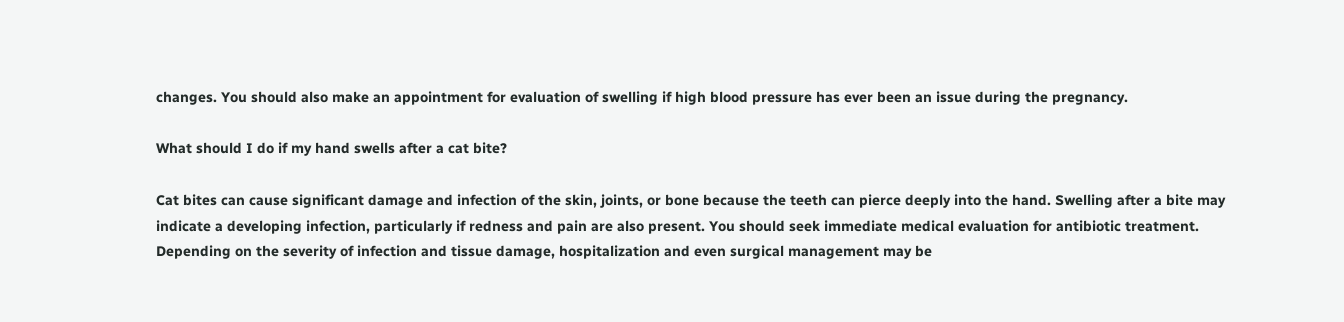changes. You should also make an appointment for evaluation of swelling if high blood pressure has ever been an issue during the pregnancy.

What should I do if my hand swells after a cat bite?

Cat bites can cause significant damage and infection of the skin, joints, or bone because the teeth can pierce deeply into the hand. Swelling after a bite may indicate a developing infection, particularly if redness and pain are also present. You should seek immediate medical evaluation for antibiotic treatment. Depending on the severity of infection and tissue damage, hospitalization and even surgical management may be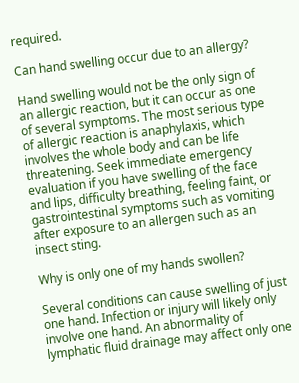required.

Can hand swelling occur due to an allergy?

Hand swelling would not be the only sign of an allergic reaction, but it can occur as one of several symptoms. The most serious type of allergic reaction is anaphylaxis, which involves the whole body and can be life threatening. Seek immediate emergency evaluation if you have swelling of the face and lips, difficulty breathing, feeling faint, or gastrointestinal symptoms such as vomiting after exposure to an allergen such as an insect sting.

Why is only one of my hands swollen?

Several conditions can cause swelling of just one hand. Infection or injury will likely only involve one hand. An abnormality of lymphatic fluid drainage may affect only one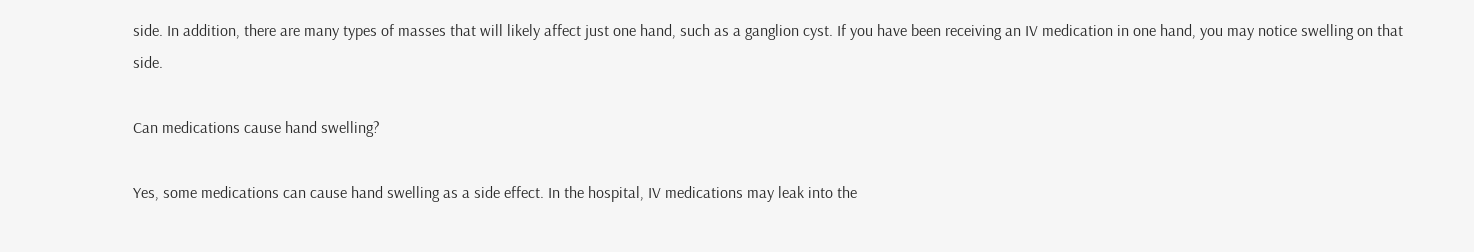side. In addition, there are many types of masses that will likely affect just one hand, such as a ganglion cyst. If you have been receiving an IV medication in one hand, you may notice swelling on that side.

Can medications cause hand swelling?

Yes, some medications can cause hand swelling as a side effect. In the hospital, IV medications may leak into the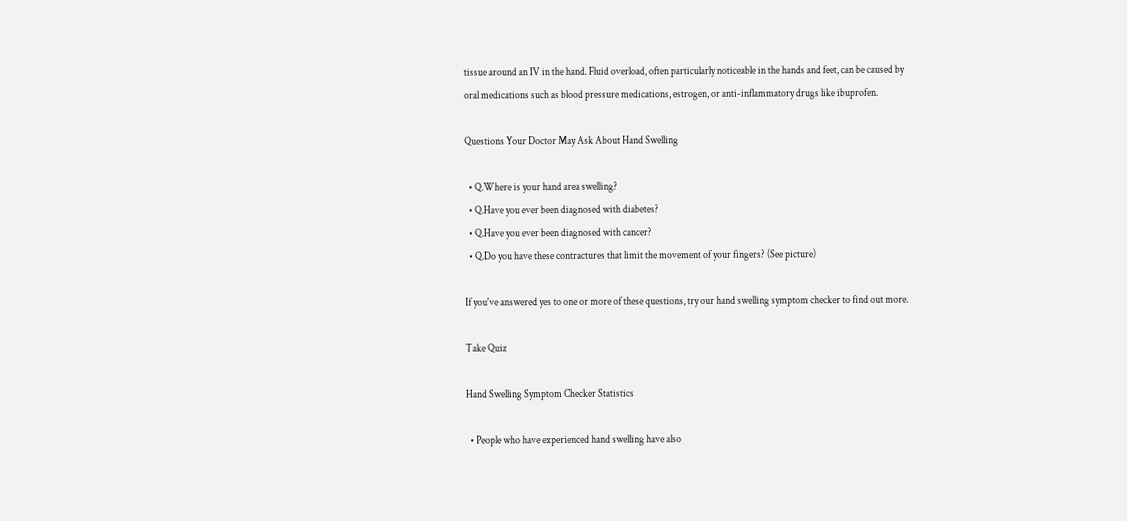tissue around an IV in the hand. Fluid overload, often particularly noticeable in the hands and feet, can be caused by oral medications such as blood pressure medications, estrogen, or anti-inflammatory drugs like ibuprofen.

Questions Your Doctor May Ask About Hand Swelling

  • Q.Where is your hand area swelling?
  • Q.Have you ever been diagnosed with diabetes?
  • Q.Have you ever been diagnosed with cancer?
  • Q.Do you have these contractures that limit the movement of your fingers? (See picture)

If you've answered yes to one or more of these questions, try our hand swelling symptom checker to find out more.

Take Quiz

Hand Swelling Symptom Checker Statistics

  • People who have experienced hand swelling have also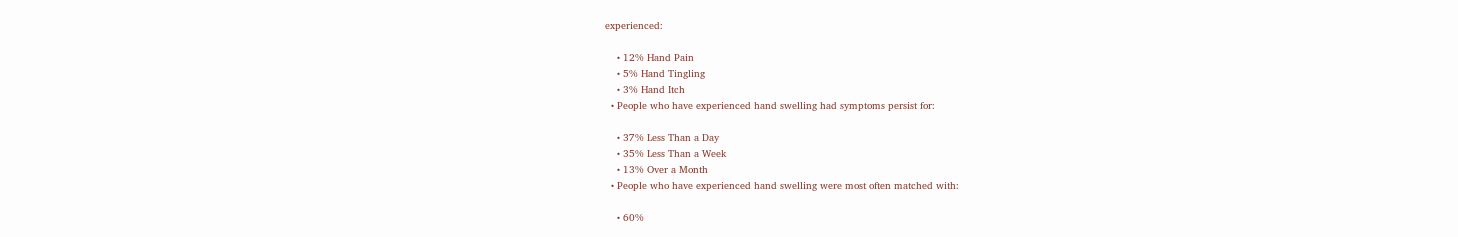experienced:

    • 12% Hand Pain
    • 5% Hand Tingling
    • 3% Hand Itch
  • People who have experienced hand swelling had symptoms persist for:

    • 37% Less Than a Day
    • 35% Less Than a Week
    • 13% Over a Month
  • People who have experienced hand swelling were most often matched with:

    • 60%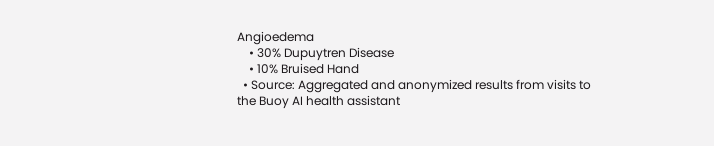Angioedema
    • 30% Dupuytren Disease
    • 10% Bruised Hand
  • Source: Aggregated and anonymized results from visits to the Buoy AI health assistant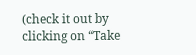(check it out by clicking on “Take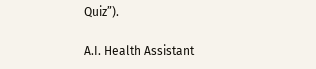Quiz”).

A.I. Health Assistant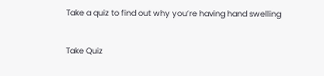Take a quiz to find out why you’re having hand swelling

Take Quiz